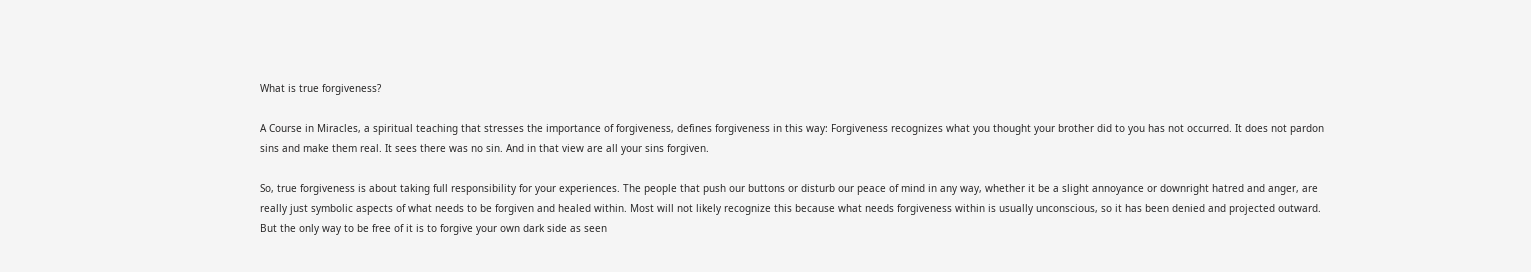What is true forgiveness?

A Course in Miracles, a spiritual teaching that stresses the importance of forgiveness, defines forgiveness in this way: Forgiveness recognizes what you thought your brother did to you has not occurred. It does not pardon sins and make them real. It sees there was no sin. And in that view are all your sins forgiven.

So, true forgiveness is about taking full responsibility for your experiences. The people that push our buttons or disturb our peace of mind in any way, whether it be a slight annoyance or downright hatred and anger, are really just symbolic aspects of what needs to be forgiven and healed within. Most will not likely recognize this because what needs forgiveness within is usually unconscious, so it has been denied and projected outward. But the only way to be free of it is to forgive your own dark side as seen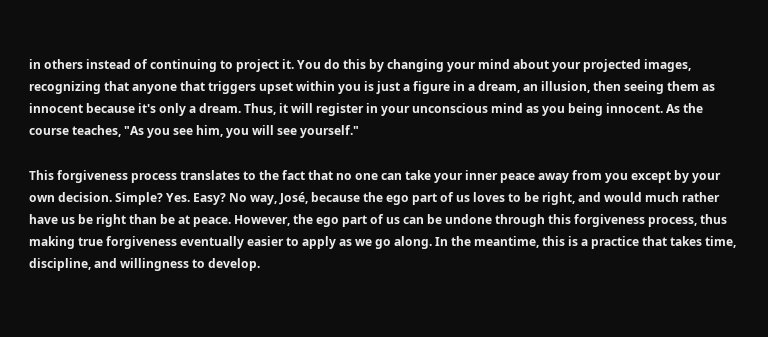in others instead of continuing to project it. You do this by changing your mind about your projected images, recognizing that anyone that triggers upset within you is just a figure in a dream, an illusion, then seeing them as innocent because it's only a dream. Thus, it will register in your unconscious mind as you being innocent. As the course teaches, "As you see him, you will see yourself."

This forgiveness process translates to the fact that no one can take your inner peace away from you except by your own decision. Simple? Yes. Easy? No way, José, because the ego part of us loves to be right, and would much rather have us be right than be at peace. However, the ego part of us can be undone through this forgiveness process, thus making true forgiveness eventually easier to apply as we go along. In the meantime, this is a practice that takes time, discipline, and willingness to develop.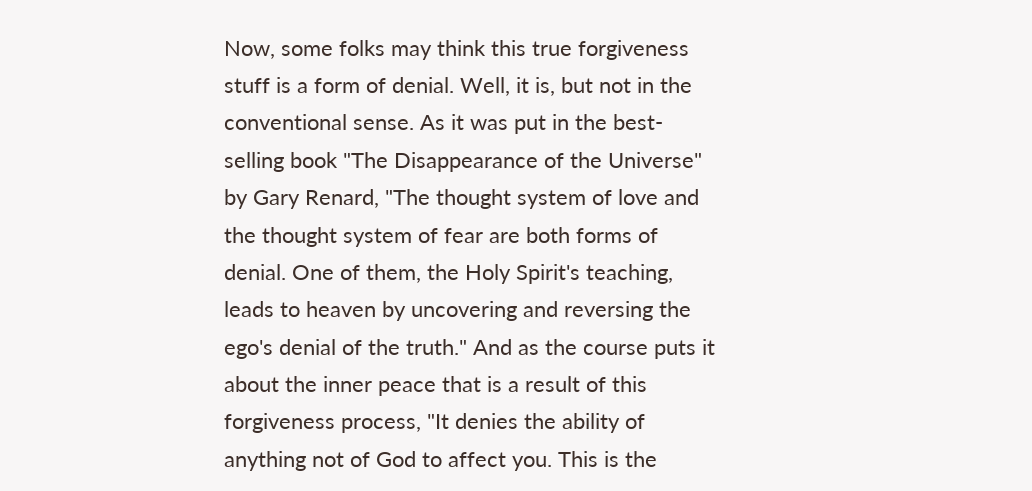Now, some folks may think this true forgiveness stuff is a form of denial. Well, it is, but not in the conventional sense. As it was put in the best-selling book "The Disappearance of the Universe" by Gary Renard, "The thought system of love and the thought system of fear are both forms of denial. One of them, the Holy Spirit's teaching, leads to heaven by uncovering and reversing the ego's denial of the truth." And as the course puts it about the inner peace that is a result of this forgiveness process, "It denies the ability of anything not of God to affect you. This is the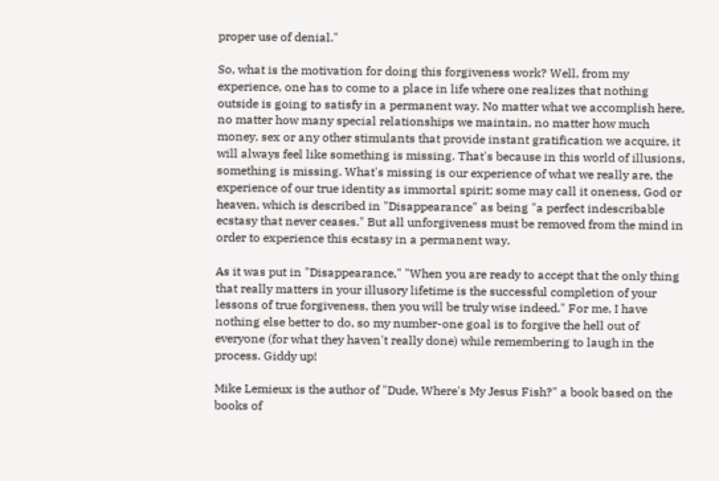proper use of denial."

So, what is the motivation for doing this forgiveness work? Well, from my experience, one has to come to a place in life where one realizes that nothing outside is going to satisfy in a permanent way. No matter what we accomplish here, no matter how many special relationships we maintain, no matter how much money, sex or any other stimulants that provide instant gratification we acquire, it will always feel like something is missing. That's because in this world of illusions, something is missing. What's missing is our experience of what we really are, the experience of our true identity as immortal spirit; some may call it oneness, God or heaven, which is described in "Disappearance" as being "a perfect indescribable ecstasy that never ceases." But all unforgiveness must be removed from the mind in order to experience this ecstasy in a permanent way.

As it was put in "Disappearance," "When you are ready to accept that the only thing that really matters in your illusory lifetime is the successful completion of your lessons of true forgiveness, then you will be truly wise indeed." For me, I have nothing else better to do, so my number-one goal is to forgive the hell out of everyone (for what they haven't really done) while remembering to laugh in the process. Giddy up!

Mike Lemieux is the author of "Dude, Where's My Jesus Fish?" a book based on the books of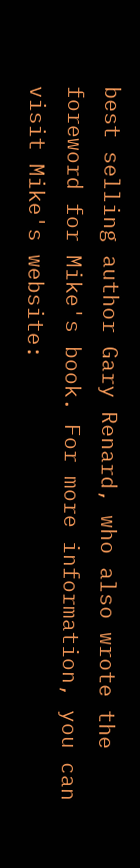best selling author Gary Renard, who also wrote the foreword for Mike's book. For more information, you can visit Mike's website: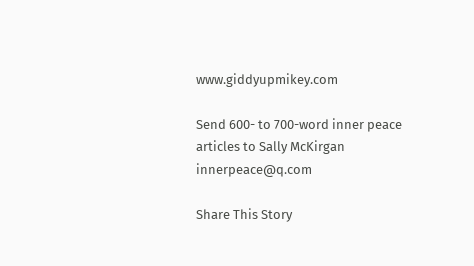www.giddyupmikey.com

Send 600- to 700-word inner peace articles to Sally McKirgan innerpeace@q.com

Share This Story